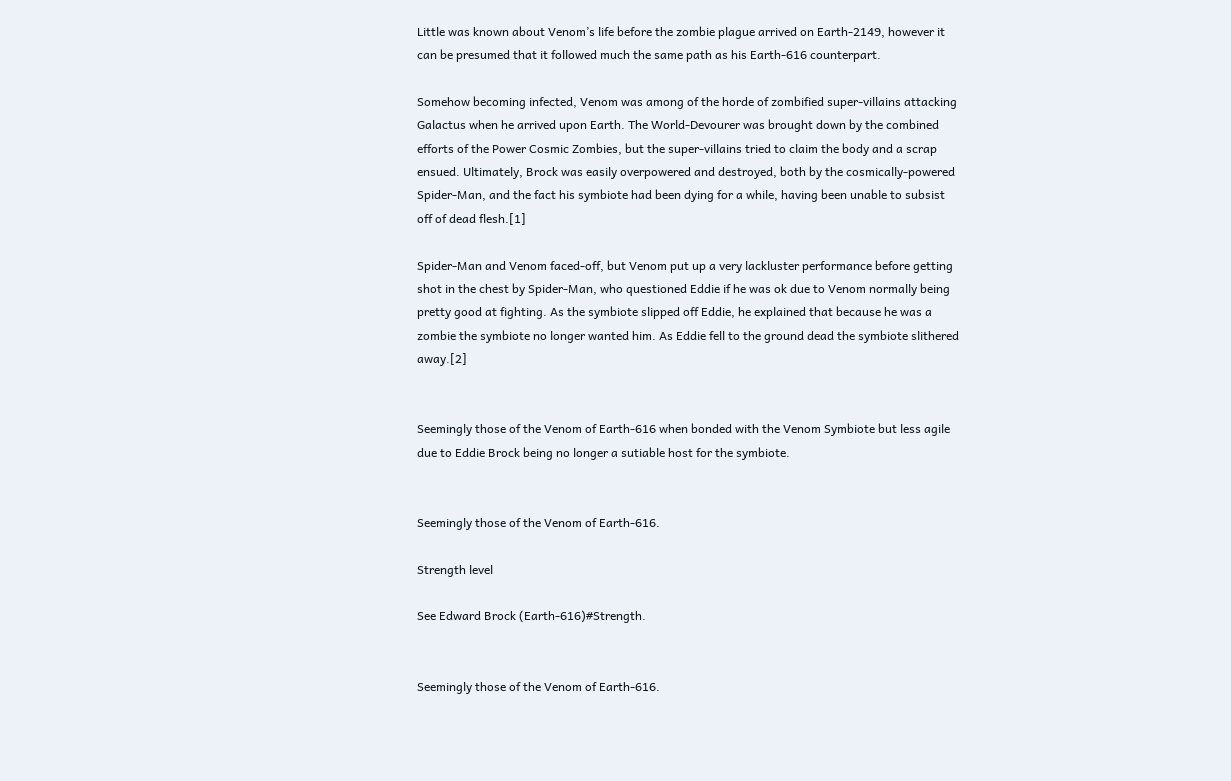Little was known about Venom’s life before the zombie plague arrived on Earth-2149, however it can be presumed that it followed much the same path as his Earth-616 counterpart.

Somehow becoming infected, Venom was among of the horde of zombified super-villains attacking Galactus when he arrived upon Earth. The World-Devourer was brought down by the combined efforts of the Power Cosmic Zombies, but the super-villains tried to claim the body and a scrap ensued. Ultimately, Brock was easily overpowered and destroyed, both by the cosmically-powered Spider-Man, and the fact his symbiote had been dying for a while, having been unable to subsist off of dead flesh.[1]

Spider-Man and Venom faced-off, but Venom put up a very lackluster performance before getting shot in the chest by Spider-Man, who questioned Eddie if he was ok due to Venom normally being pretty good at fighting. As the symbiote slipped off Eddie, he explained that because he was a zombie the symbiote no longer wanted him. As Eddie fell to the ground dead the symbiote slithered away.[2]


Seemingly those of the Venom of Earth-616 when bonded with the Venom Symbiote but less agile due to Eddie Brock being no longer a sutiable host for the symbiote.


Seemingly those of the Venom of Earth-616.

Strength level

See Edward Brock (Earth-616)#Strength.


Seemingly those of the Venom of Earth-616.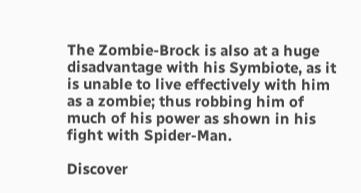The Zombie-Brock is also at a huge disadvantage with his Symbiote, as it is unable to live effectively with him as a zombie; thus robbing him of much of his power as shown in his fight with Spider-Man.

Discover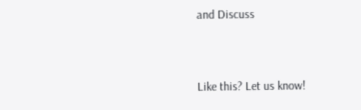and Discuss


Like this? Let us know!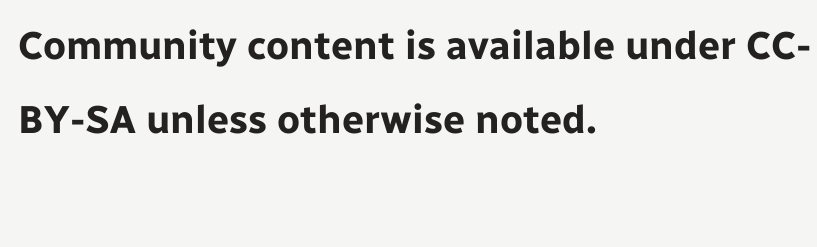Community content is available under CC-BY-SA unless otherwise noted.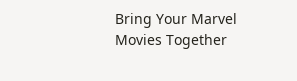Bring Your Marvel Movies Together